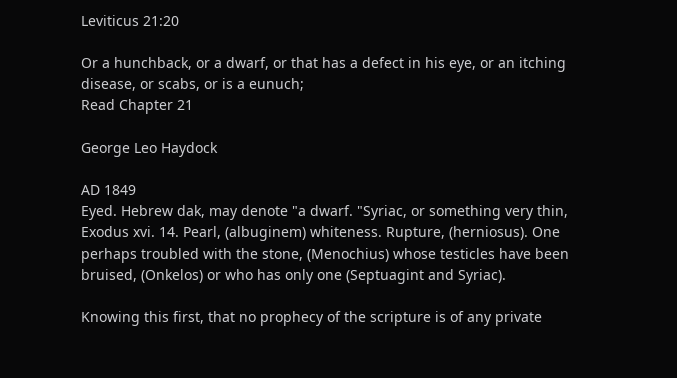Leviticus 21:20

Or a hunchback, or a dwarf, or that has a defect in his eye, or an itching disease, or scabs, or is a eunuch;
Read Chapter 21

George Leo Haydock

AD 1849
Eyed. Hebrew dak, may denote "a dwarf. "Syriac, or something very thin, Exodus xvi. 14. Pearl, (albuginem) whiteness. Rupture, (herniosus). One perhaps troubled with the stone, (Menochius) whose testicles have been bruised, (Onkelos) or who has only one (Septuagint and Syriac).

Knowing this first, that no prophecy of the scripture is of any private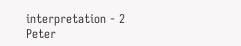interpretation - 2 Peter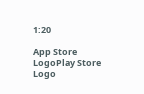1:20

App Store LogoPlay Store Logo